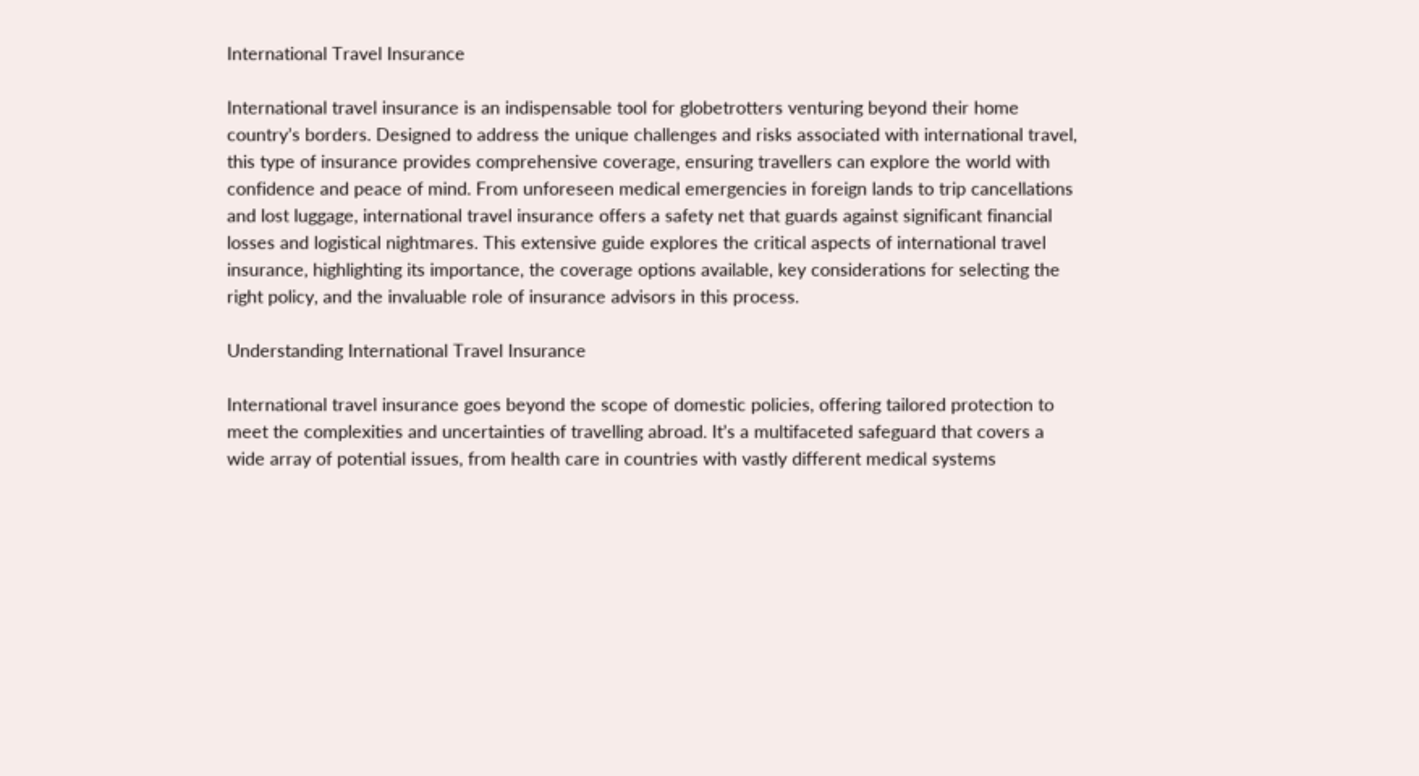International Travel Insurance

International travel insurance is an indispensable tool for globetrotters venturing beyond their home country’s borders. Designed to address the unique challenges and risks associated with international travel, this type of insurance provides comprehensive coverage, ensuring travellers can explore the world with confidence and peace of mind. From unforeseen medical emergencies in foreign lands to trip cancellations and lost luggage, international travel insurance offers a safety net that guards against significant financial losses and logistical nightmares. This extensive guide explores the critical aspects of international travel insurance, highlighting its importance, the coverage options available, key considerations for selecting the right policy, and the invaluable role of insurance advisors in this process.

Understanding International Travel Insurance

International travel insurance goes beyond the scope of domestic policies, offering tailored protection to meet the complexities and uncertainties of travelling abroad. It’s a multifaceted safeguard that covers a wide array of potential issues, from health care in countries with vastly different medical systems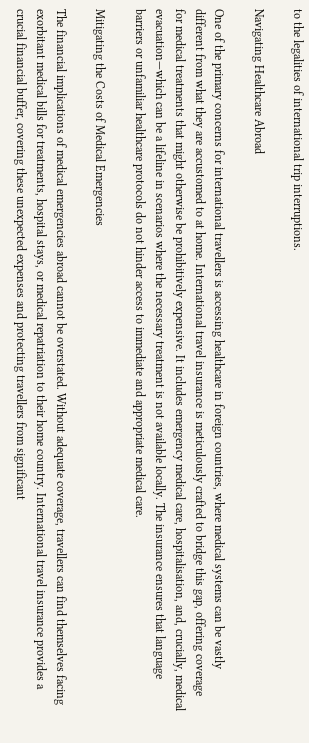to the legalities of international trip interruptions.

Navigating Healthcare Abroad

One of the primary concerns for international travellers is accessing healthcare in foreign countries, where medical systems can be vastly different from what they are accustomed to at home. International travel insurance is meticulously crafted to bridge this gap, offering coverage for medical treatments that might otherwise be prohibitively expensive. It includes emergency medical care, hospitalisation, and, crucially, medical evacuation—which can be a lifeline in scenarios where the necessary treatment is not available locally. The insurance ensures that language barriers or unfamiliar healthcare protocols do not hinder access to immediate and appropriate medical care.

Mitigating the Costs of Medical Emergencies

The financial implications of medical emergencies abroad cannot be overstated. Without adequate coverage, travellers can find themselves facing exorbitant medical bills for treatments, hospital stays, or medical repatriation to their home country. International travel insurance provides a crucial financial buffer, covering these unexpected expenses and protecting travellers from significant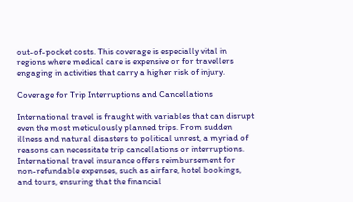out-of-pocket costs. This coverage is especially vital in regions where medical care is expensive or for travellers engaging in activities that carry a higher risk of injury.

Coverage for Trip Interruptions and Cancellations

International travel is fraught with variables that can disrupt even the most meticulously planned trips. From sudden illness and natural disasters to political unrest, a myriad of reasons can necessitate trip cancellations or interruptions. International travel insurance offers reimbursement for non-refundable expenses, such as airfare, hotel bookings, and tours, ensuring that the financial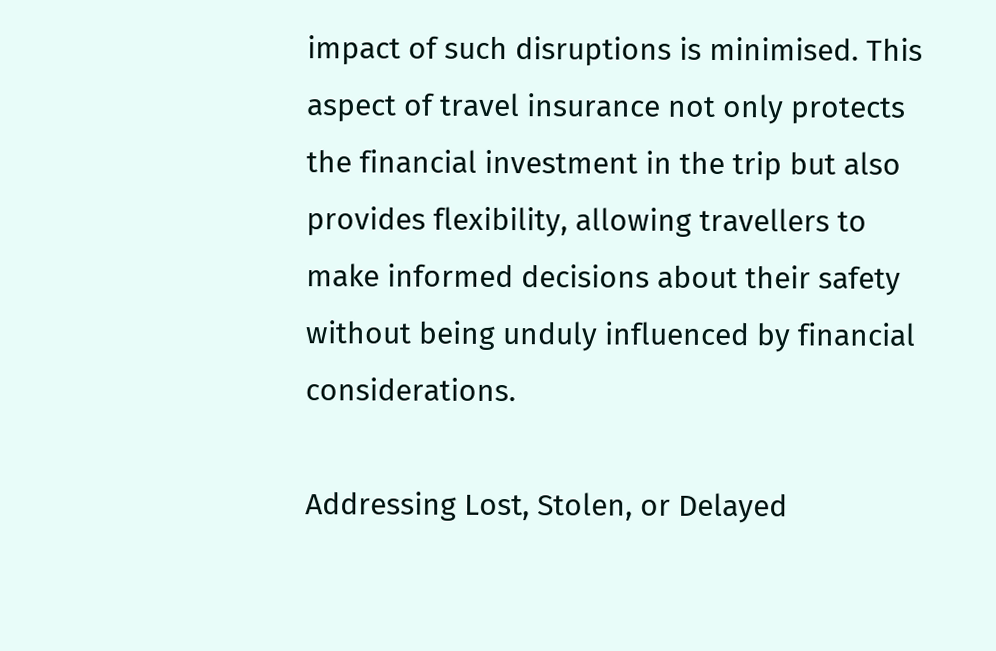impact of such disruptions is minimised. This aspect of travel insurance not only protects the financial investment in the trip but also provides flexibility, allowing travellers to make informed decisions about their safety without being unduly influenced by financial considerations.

Addressing Lost, Stolen, or Delayed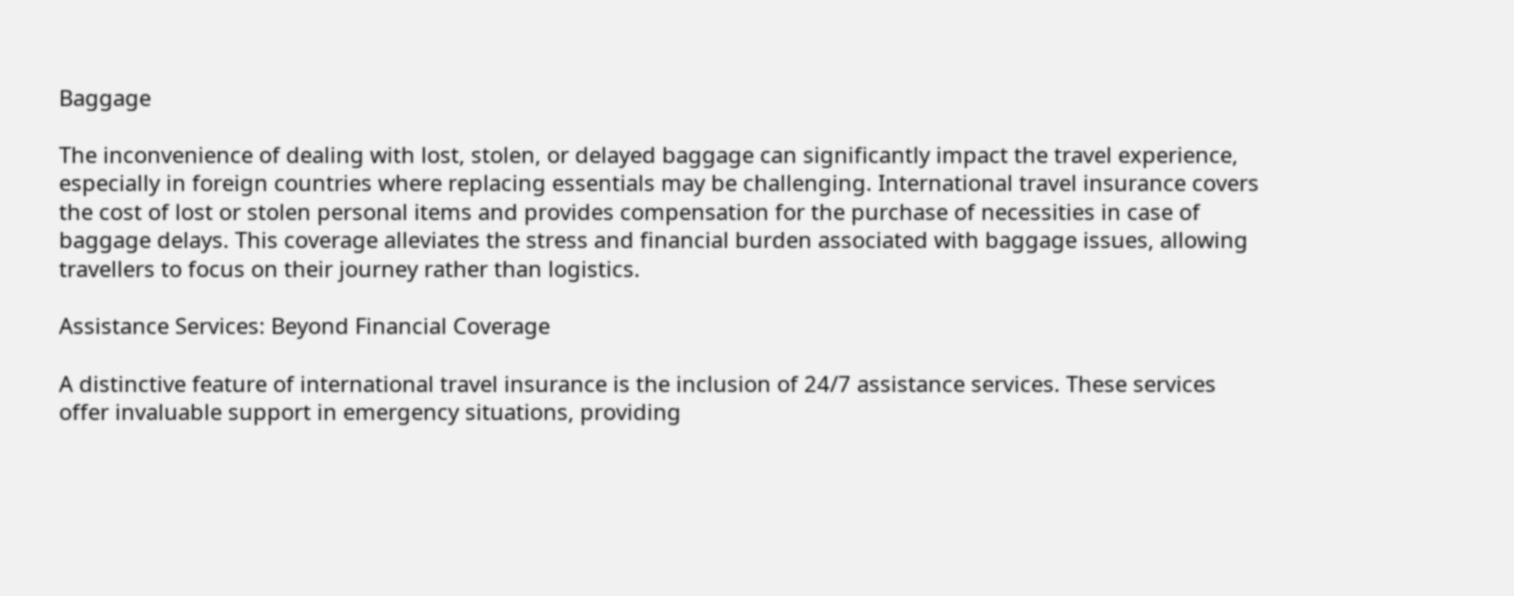Baggage

The inconvenience of dealing with lost, stolen, or delayed baggage can significantly impact the travel experience, especially in foreign countries where replacing essentials may be challenging. International travel insurance covers the cost of lost or stolen personal items and provides compensation for the purchase of necessities in case of baggage delays. This coverage alleviates the stress and financial burden associated with baggage issues, allowing travellers to focus on their journey rather than logistics.

Assistance Services: Beyond Financial Coverage

A distinctive feature of international travel insurance is the inclusion of 24/7 assistance services. These services offer invaluable support in emergency situations, providing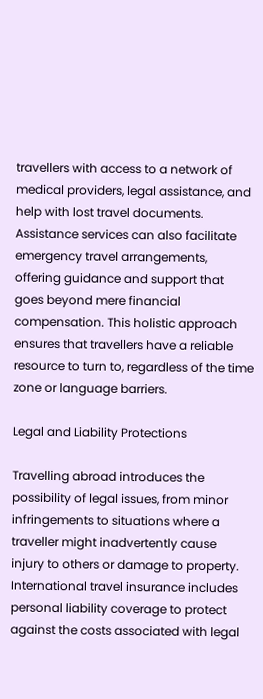travellers with access to a network of medical providers, legal assistance, and help with lost travel documents. Assistance services can also facilitate emergency travel arrangements, offering guidance and support that goes beyond mere financial compensation. This holistic approach ensures that travellers have a reliable resource to turn to, regardless of the time zone or language barriers.

Legal and Liability Protections

Travelling abroad introduces the possibility of legal issues, from minor infringements to situations where a traveller might inadvertently cause injury to others or damage to property. International travel insurance includes personal liability coverage to protect against the costs associated with legal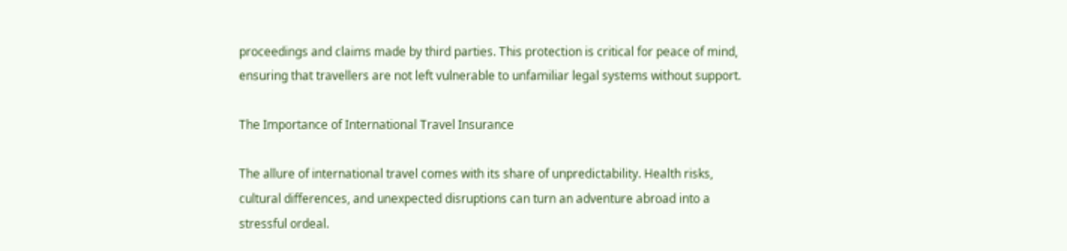proceedings and claims made by third parties. This protection is critical for peace of mind, ensuring that travellers are not left vulnerable to unfamiliar legal systems without support.

The Importance of International Travel Insurance

The allure of international travel comes with its share of unpredictability. Health risks, cultural differences, and unexpected disruptions can turn an adventure abroad into a stressful ordeal.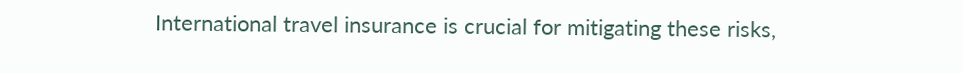International travel insurance is crucial for mitigating these risks,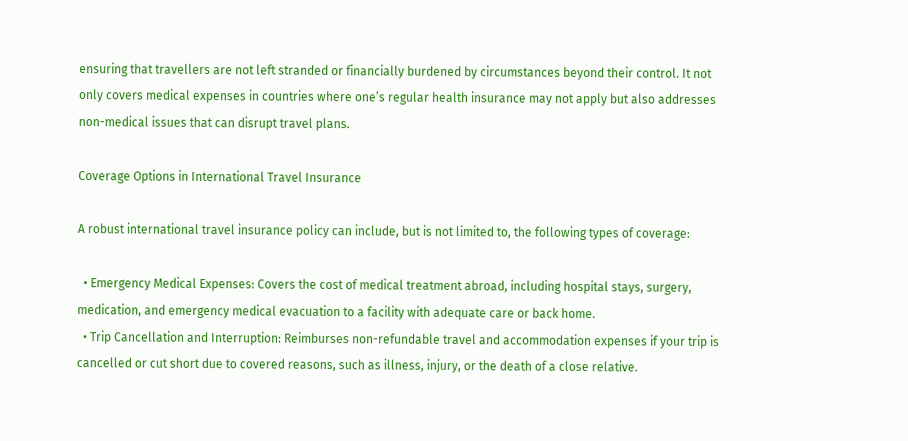ensuring that travellers are not left stranded or financially burdened by circumstances beyond their control. It not only covers medical expenses in countries where one’s regular health insurance may not apply but also addresses non-medical issues that can disrupt travel plans.

Coverage Options in International Travel Insurance

A robust international travel insurance policy can include, but is not limited to, the following types of coverage:

  • Emergency Medical Expenses: Covers the cost of medical treatment abroad, including hospital stays, surgery, medication, and emergency medical evacuation to a facility with adequate care or back home.
  • Trip Cancellation and Interruption: Reimburses non-refundable travel and accommodation expenses if your trip is cancelled or cut short due to covered reasons, such as illness, injury, or the death of a close relative.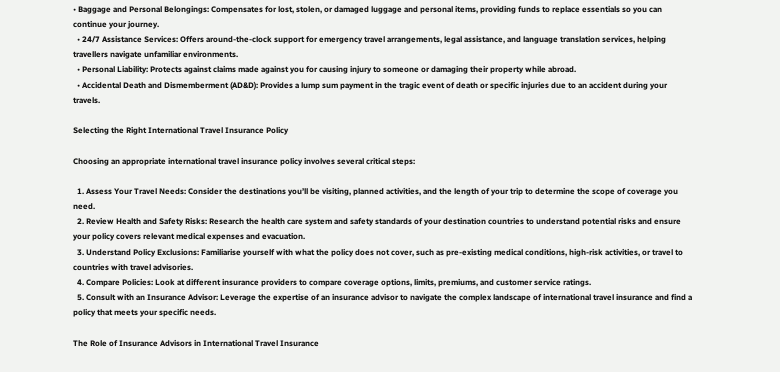• Baggage and Personal Belongings: Compensates for lost, stolen, or damaged luggage and personal items, providing funds to replace essentials so you can continue your journey.
  • 24/7 Assistance Services: Offers around-the-clock support for emergency travel arrangements, legal assistance, and language translation services, helping travellers navigate unfamiliar environments.
  • Personal Liability: Protects against claims made against you for causing injury to someone or damaging their property while abroad.
  • Accidental Death and Dismemberment (AD&D): Provides a lump sum payment in the tragic event of death or specific injuries due to an accident during your travels.

Selecting the Right International Travel Insurance Policy

Choosing an appropriate international travel insurance policy involves several critical steps:

  1. Assess Your Travel Needs: Consider the destinations you’ll be visiting, planned activities, and the length of your trip to determine the scope of coverage you need.
  2. Review Health and Safety Risks: Research the health care system and safety standards of your destination countries to understand potential risks and ensure your policy covers relevant medical expenses and evacuation.
  3. Understand Policy Exclusions: Familiarise yourself with what the policy does not cover, such as pre-existing medical conditions, high-risk activities, or travel to countries with travel advisories.
  4. Compare Policies: Look at different insurance providers to compare coverage options, limits, premiums, and customer service ratings.
  5. Consult with an Insurance Advisor: Leverage the expertise of an insurance advisor to navigate the complex landscape of international travel insurance and find a policy that meets your specific needs.

The Role of Insurance Advisors in International Travel Insurance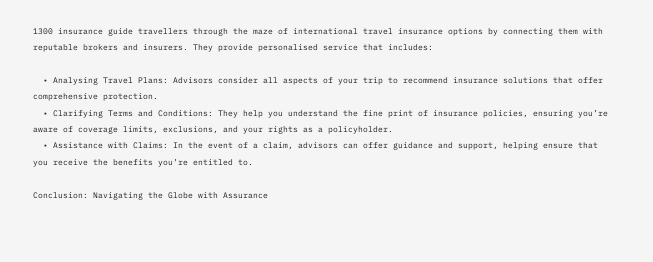1300 insurance guide travellers through the maze of international travel insurance options by connecting them with reputable brokers and insurers. They provide personalised service that includes:

  • Analysing Travel Plans: Advisors consider all aspects of your trip to recommend insurance solutions that offer comprehensive protection.
  • Clarifying Terms and Conditions: They help you understand the fine print of insurance policies, ensuring you’re aware of coverage limits, exclusions, and your rights as a policyholder.
  • Assistance with Claims: In the event of a claim, advisors can offer guidance and support, helping ensure that you receive the benefits you’re entitled to.

Conclusion: Navigating the Globe with Assurance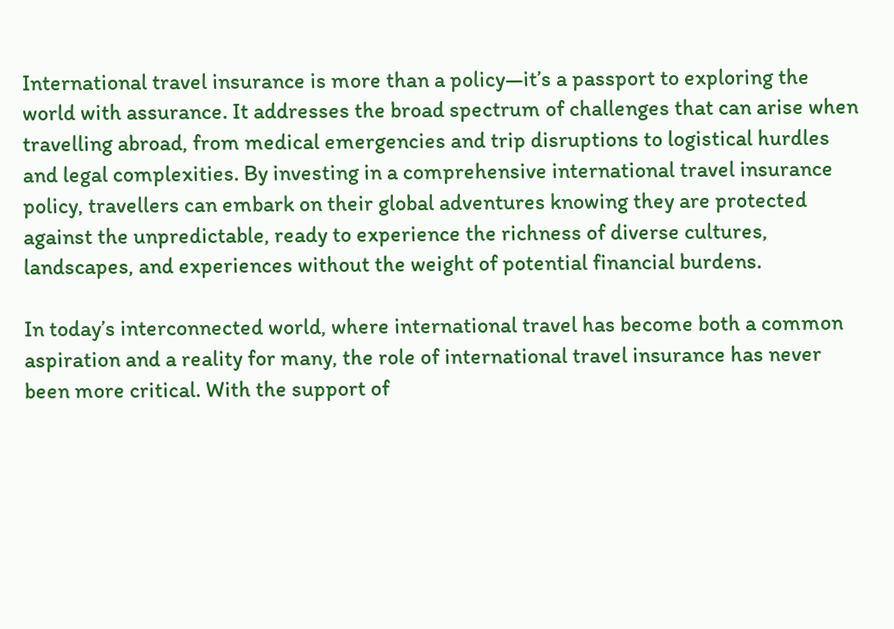International travel insurance is more than a policy—it’s a passport to exploring the world with assurance. It addresses the broad spectrum of challenges that can arise when travelling abroad, from medical emergencies and trip disruptions to logistical hurdles and legal complexities. By investing in a comprehensive international travel insurance policy, travellers can embark on their global adventures knowing they are protected against the unpredictable, ready to experience the richness of diverse cultures, landscapes, and experiences without the weight of potential financial burdens.

In today’s interconnected world, where international travel has become both a common aspiration and a reality for many, the role of international travel insurance has never been more critical. With the support of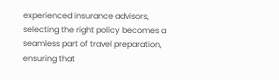experienced insurance advisors, selecting the right policy becomes a seamless part of travel preparation, ensuring that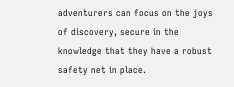adventurers can focus on the joys of discovery, secure in the knowledge that they have a robust safety net in place.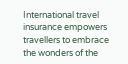International travel insurance empowers travellers to embrace the wonders of the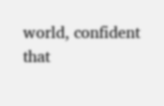world, confident that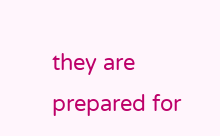they are prepared for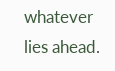whatever lies ahead.